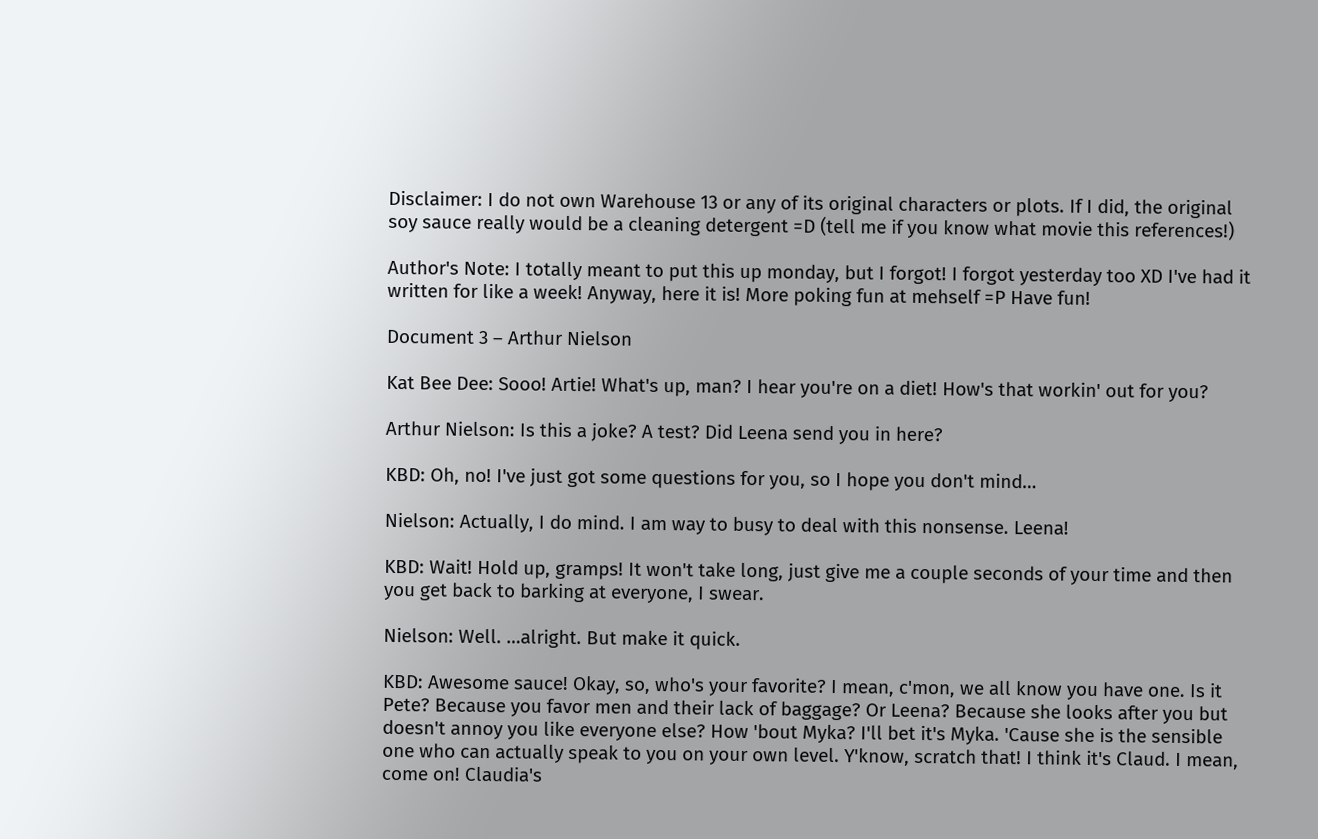Disclaimer: I do not own Warehouse 13 or any of its original characters or plots. If I did, the original soy sauce really would be a cleaning detergent =D (tell me if you know what movie this references!)

Author's Note: I totally meant to put this up monday, but I forgot! I forgot yesterday too XD I've had it written for like a week! Anyway, here it is! More poking fun at mehself =P Have fun!

Document 3 – Arthur Nielson

Kat Bee Dee: Sooo! Artie! What's up, man? I hear you're on a diet! How's that workin' out for you?

Arthur Nielson: Is this a joke? A test? Did Leena send you in here?

KBD: Oh, no! I've just got some questions for you, so I hope you don't mind…

Nielson: Actually, I do mind. I am way to busy to deal with this nonsense. Leena!

KBD: Wait! Hold up, gramps! It won't take long, just give me a couple seconds of your time and then you get back to barking at everyone, I swear.

Nielson: Well. …alright. But make it quick.

KBD: Awesome sauce! Okay, so, who's your favorite? I mean, c'mon, we all know you have one. Is it Pete? Because you favor men and their lack of baggage? Or Leena? Because she looks after you but doesn't annoy you like everyone else? How 'bout Myka? I'll bet it's Myka. 'Cause she is the sensible one who can actually speak to you on your own level. Y'know, scratch that! I think it's Claud. I mean, come on! Claudia's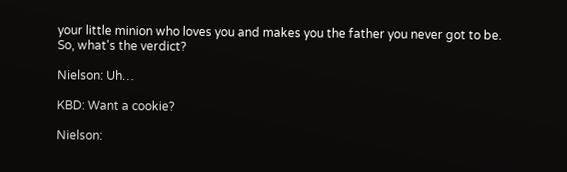your little minion who loves you and makes you the father you never got to be. So, what's the verdict?

Nielson: Uh…

KBD: Want a cookie?

Nielson: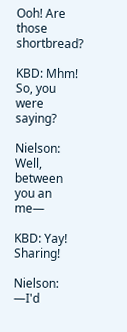Ooh! Are those shortbread?

KBD: Mhm! So, you were saying?

Nielson: Well, between you an me—

KBD: Yay! Sharing!

Nielson: —I'd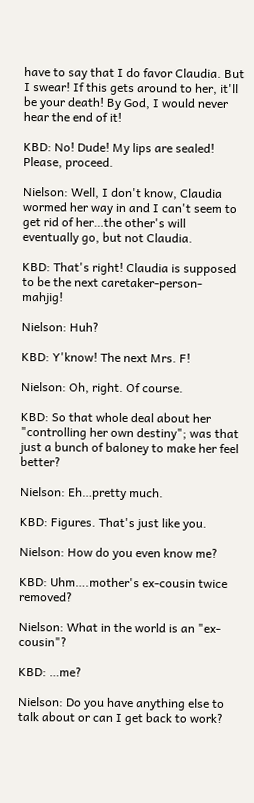have to say that I do favor Claudia. But I swear! If this gets around to her, it'll be your death! By God, I would never hear the end of it!

KBD: No! Dude! My lips are sealed! Please, proceed.

Nielson: Well, I don't know, Claudia wormed her way in and I can't seem to get rid of her…the other's will eventually go, but not Claudia.

KBD: That's right! Claudia is supposed to be the next caretaker-person-mahjig!

Nielson: Huh?

KBD: Y'know! The next Mrs. F!

Nielson: Oh, right. Of course.

KBD: So that whole deal about her "controlling her own destiny"; was that just a bunch of baloney to make her feel better?

Nielson: Eh…pretty much.

KBD: Figures. That's just like you.

Nielson: How do you even know me?

KBD: Uhm….mother's ex-cousin twice removed?

Nielson: What in the world is an "ex-cousin"?

KBD: …me?

Nielson: Do you have anything else to talk about or can I get back to work?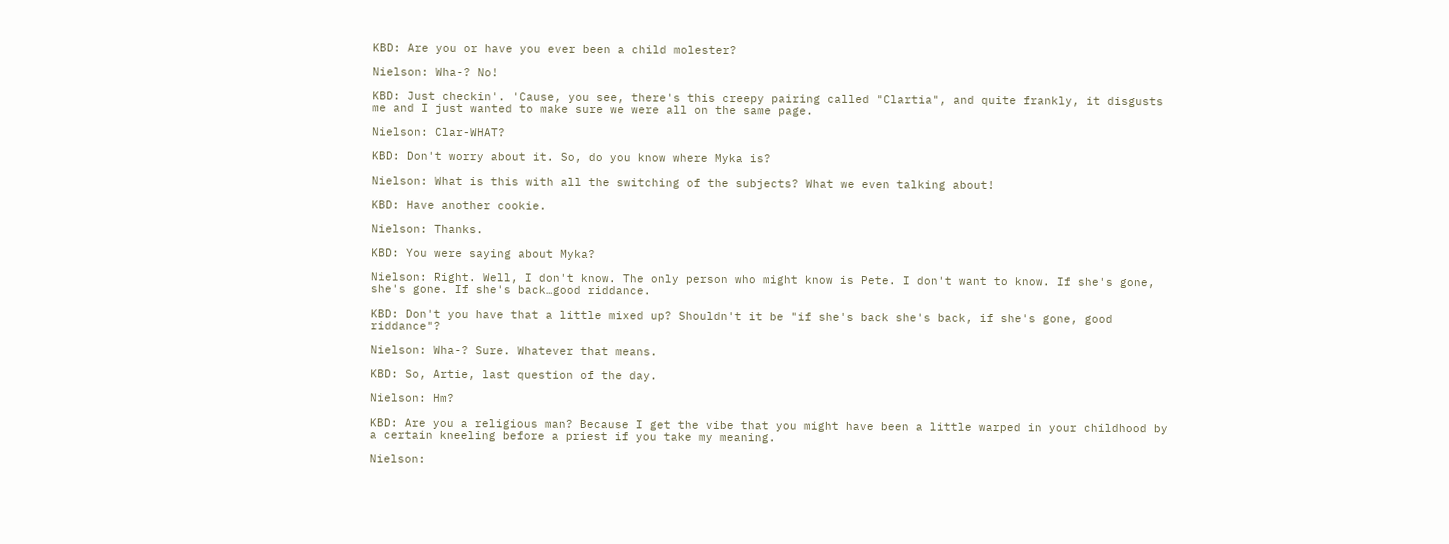KBD: Are you or have you ever been a child molester?

Nielson: Wha-? No!

KBD: Just checkin'. 'Cause, you see, there's this creepy pairing called "Clartia", and quite frankly, it disgusts me and I just wanted to make sure we were all on the same page.

Nielson: Clar-WHAT?

KBD: Don't worry about it. So, do you know where Myka is?

Nielson: What is this with all the switching of the subjects? What we even talking about!

KBD: Have another cookie.

Nielson: Thanks.

KBD: You were saying about Myka?

Nielson: Right. Well, I don't know. The only person who might know is Pete. I don't want to know. If she's gone, she's gone. If she's back…good riddance.

KBD: Don't you have that a little mixed up? Shouldn't it be "if she's back she's back, if she's gone, good riddance"?

Nielson: Wha-? Sure. Whatever that means.

KBD: So, Artie, last question of the day.

Nielson: Hm?

KBD: Are you a religious man? Because I get the vibe that you might have been a little warped in your childhood by a certain kneeling before a priest if you take my meaning.

Nielson: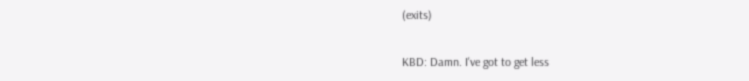(exits)

KBD: Damn. I've got to get less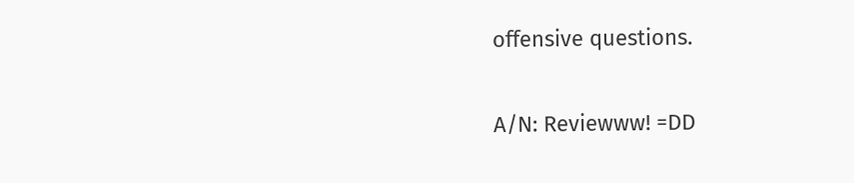offensive questions.

A/N: Reviewww! =DD